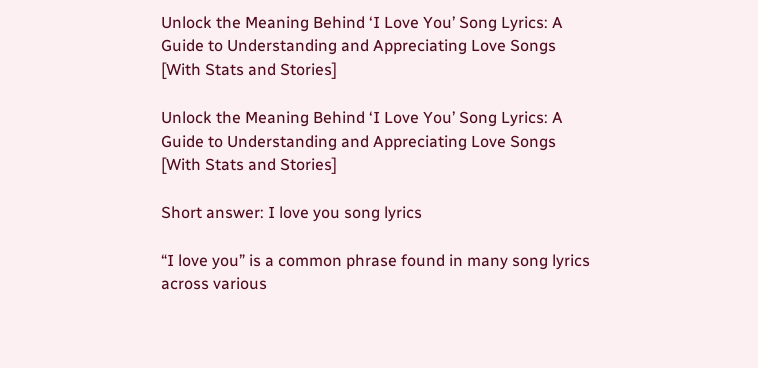Unlock the Meaning Behind ‘I Love You’ Song Lyrics: A Guide to Understanding and Appreciating Love Songs [With Stats and Stories]

Unlock the Meaning Behind ‘I Love You’ Song Lyrics: A Guide to Understanding and Appreciating Love Songs [With Stats and Stories]

Short answer: I love you song lyrics

“I love you” is a common phrase found in many song lyrics across various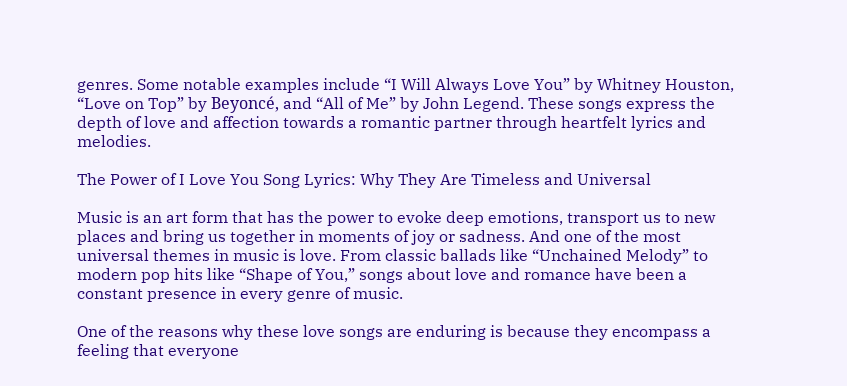genres. Some notable examples include “I Will Always Love You” by Whitney Houston, “Love on Top” by Beyoncé, and “All of Me” by John Legend. These songs express the depth of love and affection towards a romantic partner through heartfelt lyrics and melodies.

The Power of I Love You Song Lyrics: Why They Are Timeless and Universal

Music is an art form that has the power to evoke deep emotions, transport us to new places and bring us together in moments of joy or sadness. And one of the most universal themes in music is love. From classic ballads like “Unchained Melody” to modern pop hits like “Shape of You,” songs about love and romance have been a constant presence in every genre of music.

One of the reasons why these love songs are enduring is because they encompass a feeling that everyone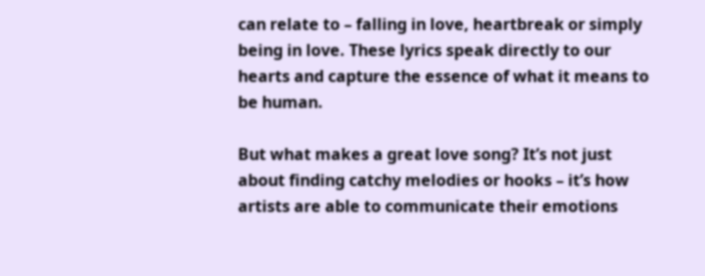can relate to – falling in love, heartbreak or simply being in love. These lyrics speak directly to our hearts and capture the essence of what it means to be human.

But what makes a great love song? It’s not just about finding catchy melodies or hooks – it’s how artists are able to communicate their emotions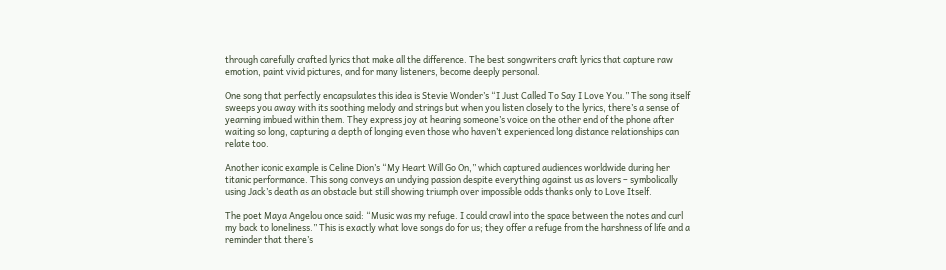through carefully crafted lyrics that make all the difference. The best songwriters craft lyrics that capture raw emotion, paint vivid pictures, and for many listeners, become deeply personal.

One song that perfectly encapsulates this idea is Stevie Wonder’s “I Just Called To Say I Love You.” The song itself sweeps you away with its soothing melody and strings but when you listen closely to the lyrics, there’s a sense of yearning imbued within them. They express joy at hearing someone’s voice on the other end of the phone after waiting so long, capturing a depth of longing even those who haven’t experienced long distance relationships can relate too.

Another iconic example is Celine Dion’s “My Heart Will Go On,” which captured audiences worldwide during her titanic performance. This song conveys an undying passion despite everything against us as lovers – symbolically using Jack’s death as an obstacle but still showing triumph over impossible odds thanks only to Love Itself.

The poet Maya Angelou once said: “Music was my refuge. I could crawl into the space between the notes and curl my back to loneliness.” This is exactly what love songs do for us; they offer a refuge from the harshness of life and a reminder that there’s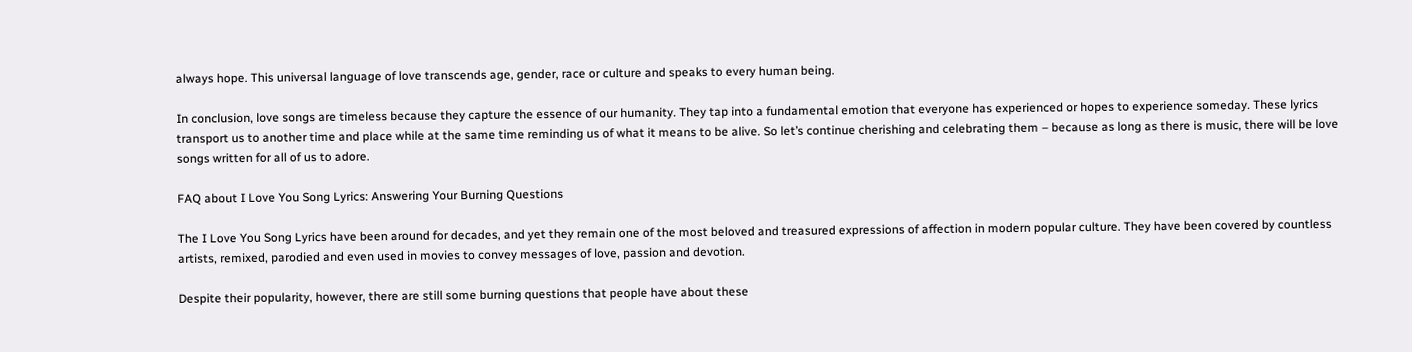always hope. This universal language of love transcends age, gender, race or culture and speaks to every human being.

In conclusion, love songs are timeless because they capture the essence of our humanity. They tap into a fundamental emotion that everyone has experienced or hopes to experience someday. These lyrics transport us to another time and place while at the same time reminding us of what it means to be alive. So let’s continue cherishing and celebrating them – because as long as there is music, there will be love songs written for all of us to adore.

FAQ about I Love You Song Lyrics: Answering Your Burning Questions

The I Love You Song Lyrics have been around for decades, and yet they remain one of the most beloved and treasured expressions of affection in modern popular culture. They have been covered by countless artists, remixed, parodied and even used in movies to convey messages of love, passion and devotion.

Despite their popularity, however, there are still some burning questions that people have about these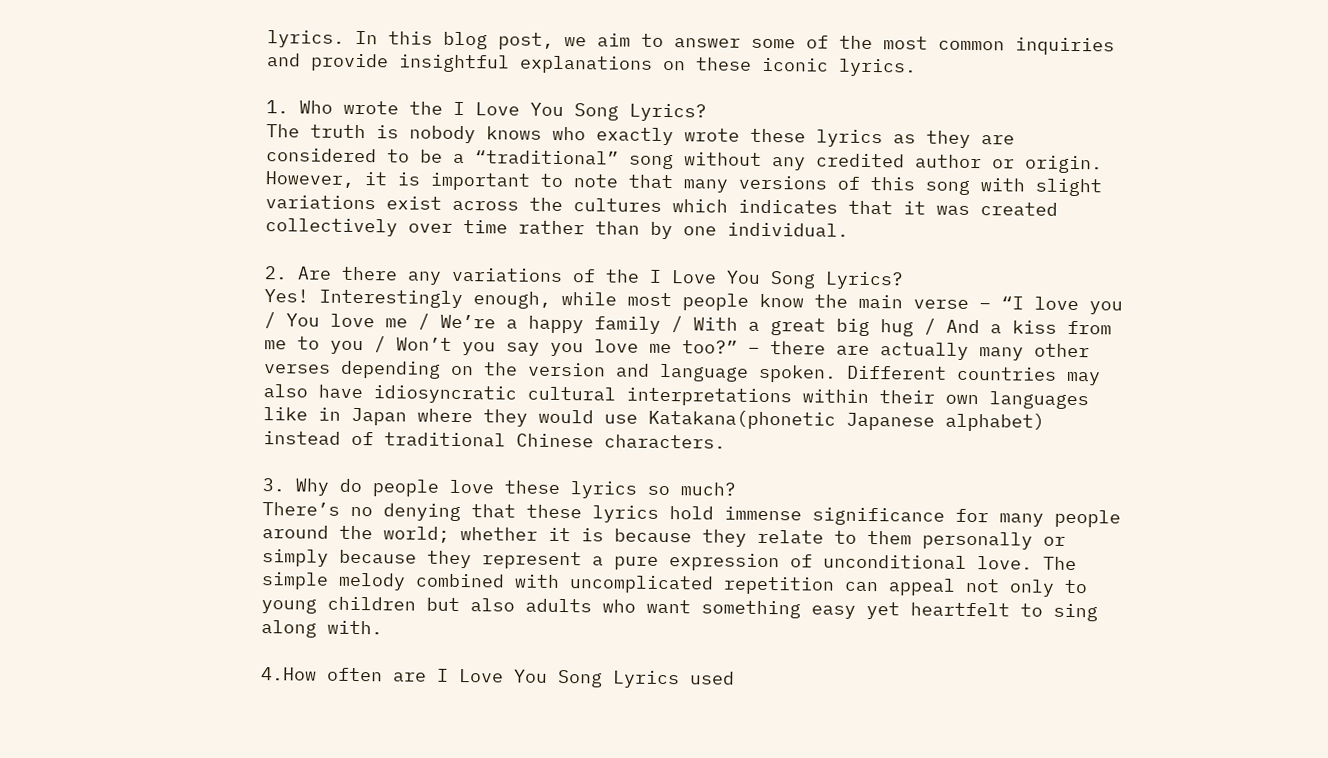lyrics. In this blog post, we aim to answer some of the most common inquiries and provide insightful explanations on these iconic lyrics.

1. Who wrote the I Love You Song Lyrics?
The truth is nobody knows who exactly wrote these lyrics as they are considered to be a “traditional” song without any credited author or origin. However, it is important to note that many versions of this song with slight variations exist across the cultures which indicates that it was created collectively over time rather than by one individual.

2. Are there any variations of the I Love You Song Lyrics?
Yes! Interestingly enough, while most people know the main verse – “I love you / You love me / We’re a happy family / With a great big hug / And a kiss from me to you / Won’t you say you love me too?” – there are actually many other verses depending on the version and language spoken. Different countries may also have idiosyncratic cultural interpretations within their own languages like in Japan where they would use Katakana(phonetic Japanese alphabet) instead of traditional Chinese characters.

3. Why do people love these lyrics so much?
There’s no denying that these lyrics hold immense significance for many people around the world; whether it is because they relate to them personally or simply because they represent a pure expression of unconditional love. The simple melody combined with uncomplicated repetition can appeal not only to young children but also adults who want something easy yet heartfelt to sing along with.

4.How often are I Love You Song Lyrics used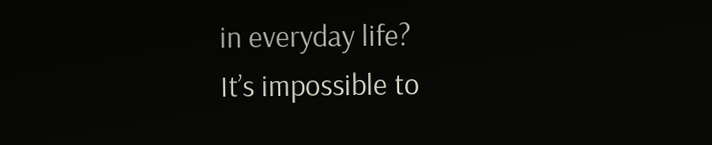in everyday life?
It’s impossible to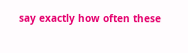say exactly how often these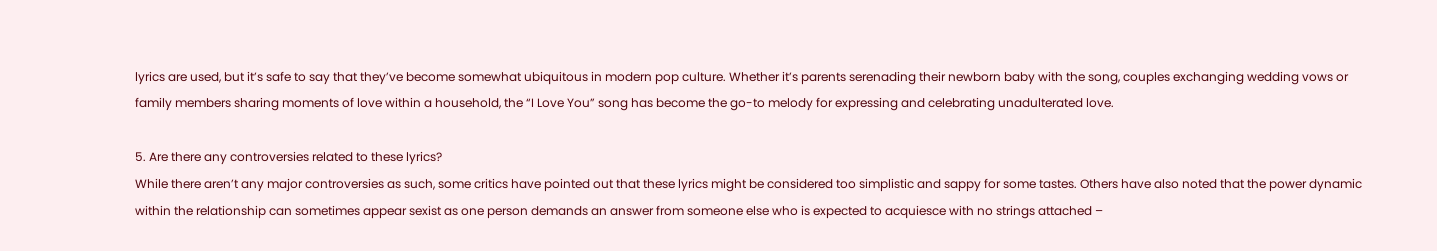lyrics are used, but it’s safe to say that they’ve become somewhat ubiquitous in modern pop culture. Whether it’s parents serenading their newborn baby with the song, couples exchanging wedding vows or family members sharing moments of love within a household, the “I Love You” song has become the go-to melody for expressing and celebrating unadulterated love.

5. Are there any controversies related to these lyrics?
While there aren’t any major controversies as such, some critics have pointed out that these lyrics might be considered too simplistic and sappy for some tastes. Others have also noted that the power dynamic within the relationship can sometimes appear sexist as one person demands an answer from someone else who is expected to acquiesce with no strings attached –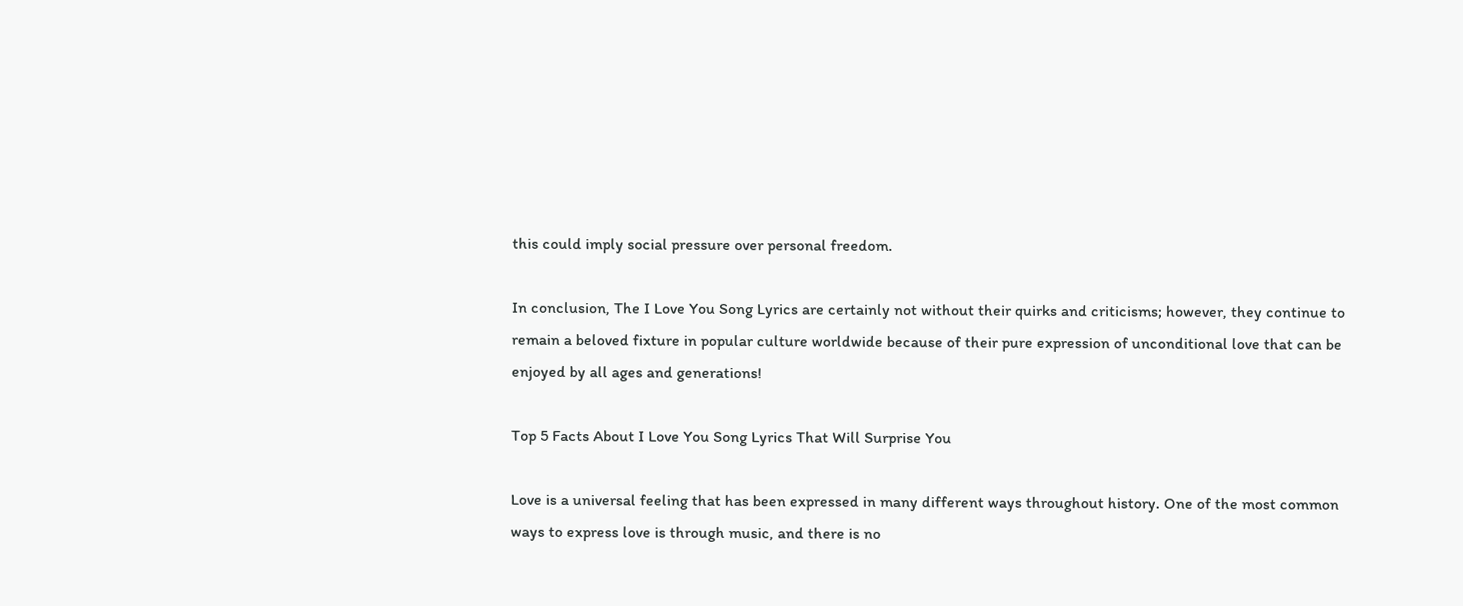this could imply social pressure over personal freedom.

In conclusion, The I Love You Song Lyrics are certainly not without their quirks and criticisms; however, they continue to remain a beloved fixture in popular culture worldwide because of their pure expression of unconditional love that can be enjoyed by all ages and generations!

Top 5 Facts About I Love You Song Lyrics That Will Surprise You

Love is a universal feeling that has been expressed in many different ways throughout history. One of the most common ways to express love is through music, and there is no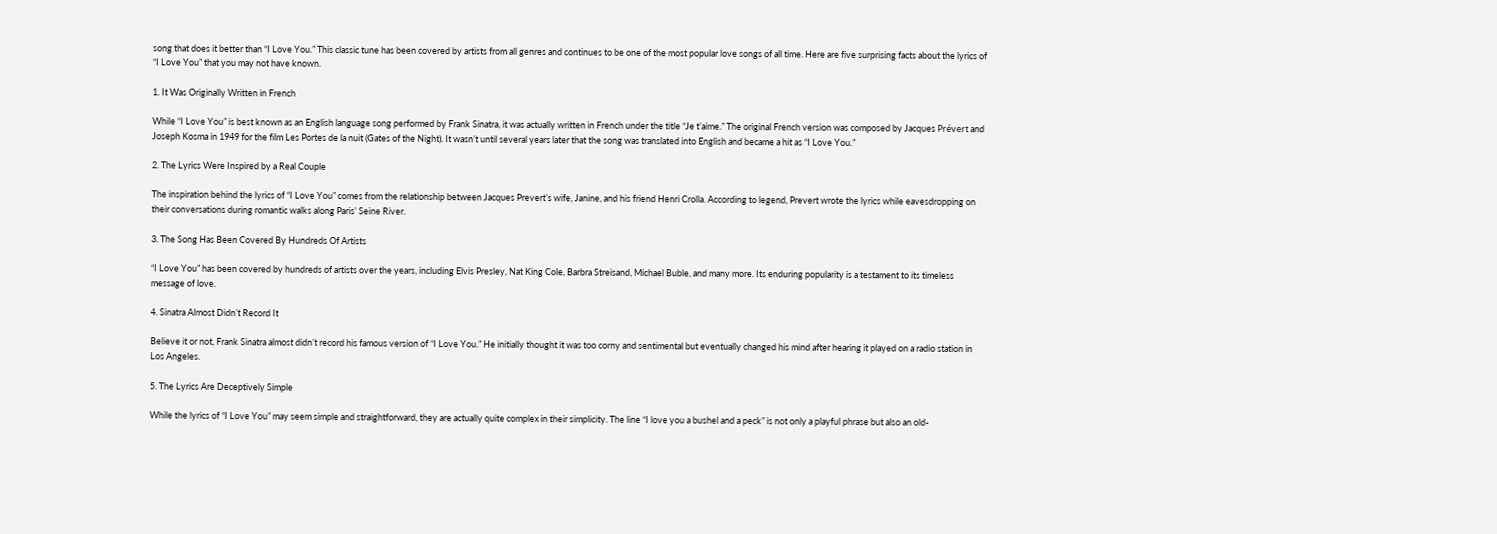song that does it better than “I Love You.” This classic tune has been covered by artists from all genres and continues to be one of the most popular love songs of all time. Here are five surprising facts about the lyrics of “I Love You” that you may not have known.

1. It Was Originally Written in French

While “I Love You” is best known as an English language song performed by Frank Sinatra, it was actually written in French under the title “Je t’aime.” The original French version was composed by Jacques Prévert and Joseph Kosma in 1949 for the film Les Portes de la nuit (Gates of the Night). It wasn’t until several years later that the song was translated into English and became a hit as “I Love You.”

2. The Lyrics Were Inspired by a Real Couple

The inspiration behind the lyrics of “I Love You” comes from the relationship between Jacques Prevert’s wife, Janine, and his friend Henri Crolla. According to legend, Prevert wrote the lyrics while eavesdropping on their conversations during romantic walks along Paris’ Seine River.

3. The Song Has Been Covered By Hundreds Of Artists

“I Love You” has been covered by hundreds of artists over the years, including Elvis Presley, Nat King Cole, Barbra Streisand, Michael Buble, and many more. Its enduring popularity is a testament to its timeless message of love.

4. Sinatra Almost Didn’t Record It

Believe it or not, Frank Sinatra almost didn’t record his famous version of “I Love You.” He initially thought it was too corny and sentimental but eventually changed his mind after hearing it played on a radio station in Los Angeles.

5. The Lyrics Are Deceptively Simple

While the lyrics of “I Love You” may seem simple and straightforward, they are actually quite complex in their simplicity. The line “I love you a bushel and a peck” is not only a playful phrase but also an old-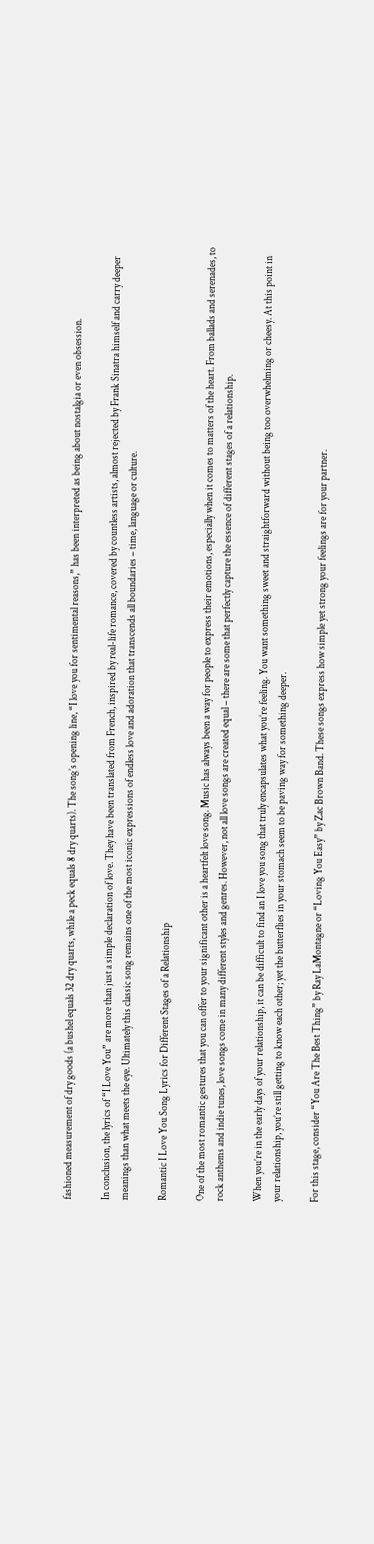fashioned measurement of dry goods (a bushel equals 32 dry quarts, while a peck equals 8 dry quarts). The song’s opening line, “I love you for sentimental reasons,” has been interpreted as being about nostalgia or even obsession.

In conclusion, the lyrics of “I Love You” are more than just a simple declaration of love. They have been translated from French, inspired by real-life romance, covered by countless artists, almost rejected by Frank Sinatra himself and carry deeper meanings than what meets the eye. Ultimately this classic song remains one of the most iconic expressions of endless love and adoration that transcends all boundaries – time, language or culture.

Romantic I Love You Song Lyrics for Different Stages of a Relationship

One of the most romantic gestures that you can offer to your significant other is a heartfelt love song. Music has always been a way for people to express their emotions, especially when it comes to matters of the heart. From ballads and serenades, to rock anthems and indie tunes, love songs come in many different styles and genres. However, not all love songs are created equal – there are some that perfectly capture the essence of different stages of a relationship.

When you’re in the early days of your relationship, it can be difficult to find an I love you song that truly encapsulates what you’re feeling. You want something sweet and straightforward without being too overwhelming or cheesy. At this point in your relationship, you’re still getting to know each other; yet the butterflies in your stomach seem to be paving way for something deeper.

For this stage, consider “You Are The Best Thing” by Ray LaMontagne or “Loving You Easy” by Zac Brown Band. These songs express how simple yet strong your feelings are for your partner.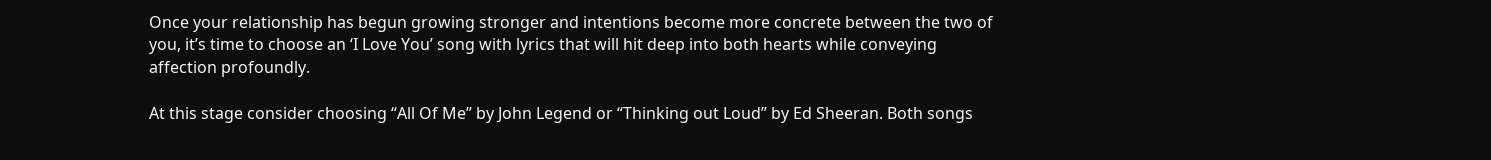Once your relationship has begun growing stronger and intentions become more concrete between the two of you, it’s time to choose an ‘I Love You’ song with lyrics that will hit deep into both hearts while conveying affection profoundly.

At this stage consider choosing “All Of Me” by John Legend or “Thinking out Loud” by Ed Sheeran. Both songs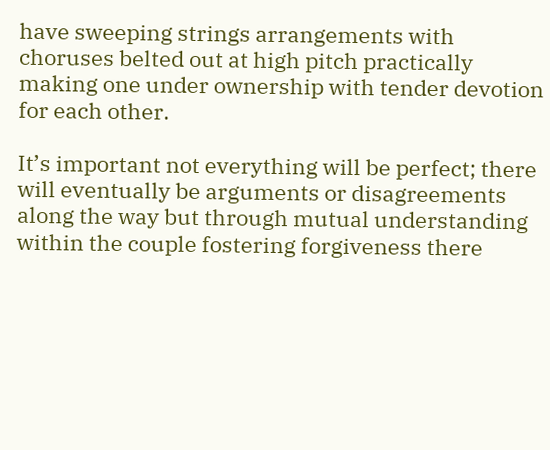have sweeping strings arrangements with choruses belted out at high pitch practically making one under ownership with tender devotion for each other.

It’s important not everything will be perfect; there will eventually be arguments or disagreements along the way but through mutual understanding within the couple fostering forgiveness there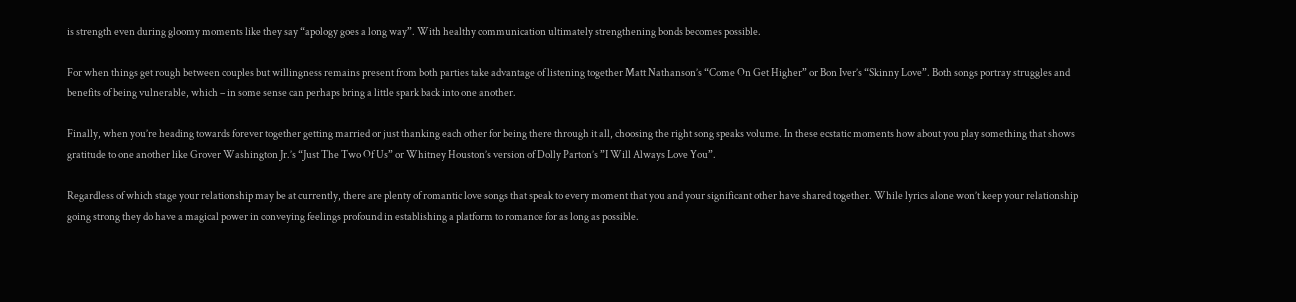is strength even during gloomy moments like they say “apology goes a long way”. With healthy communication ultimately strengthening bonds becomes possible.

For when things get rough between couples but willingness remains present from both parties take advantage of listening together Matt Nathanson’s “Come On Get Higher” or Bon Iver’s “Skinny Love”. Both songs portray struggles and benefits of being vulnerable, which – in some sense can perhaps bring a little spark back into one another.

Finally, when you’re heading towards forever together getting married or just thanking each other for being there through it all, choosing the right song speaks volume. In these ecstatic moments how about you play something that shows gratitude to one another like Grover Washington Jr.’s “Just The Two Of Us” or Whitney Houston’s version of Dolly Parton’s ”I Will Always Love You”.

Regardless of which stage your relationship may be at currently, there are plenty of romantic love songs that speak to every moment that you and your significant other have shared together. While lyrics alone won’t keep your relationship going strong they do have a magical power in conveying feelings profound in establishing a platform to romance for as long as possible.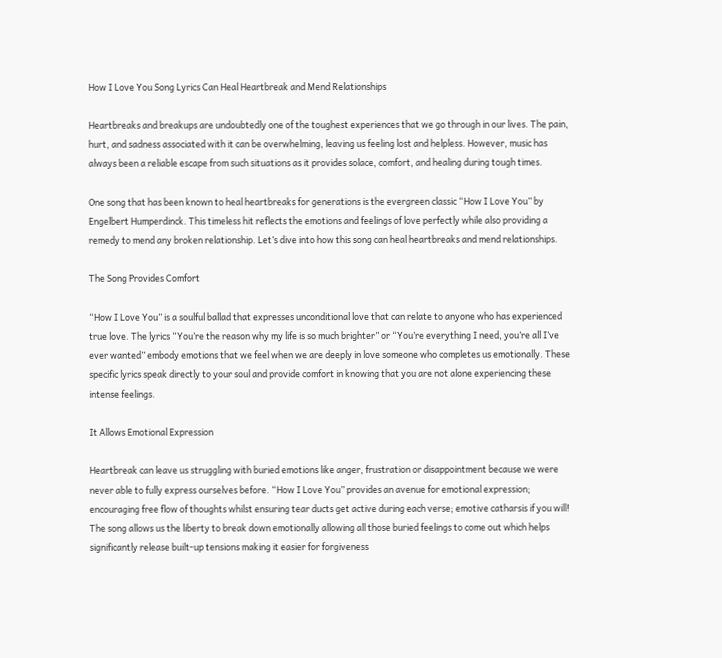How I Love You Song Lyrics Can Heal Heartbreak and Mend Relationships

Heartbreaks and breakups are undoubtedly one of the toughest experiences that we go through in our lives. The pain, hurt, and sadness associated with it can be overwhelming, leaving us feeling lost and helpless. However, music has always been a reliable escape from such situations as it provides solace, comfort, and healing during tough times.

One song that has been known to heal heartbreaks for generations is the evergreen classic “How I Love You” by Engelbert Humperdinck. This timeless hit reflects the emotions and feelings of love perfectly while also providing a remedy to mend any broken relationship. Let’s dive into how this song can heal heartbreaks and mend relationships.

The Song Provides Comfort

“How I Love You” is a soulful ballad that expresses unconditional love that can relate to anyone who has experienced true love. The lyrics “You’re the reason why my life is so much brighter” or “You’re everything I need, you’re all I’ve ever wanted” embody emotions that we feel when we are deeply in love someone who completes us emotionally. These specific lyrics speak directly to your soul and provide comfort in knowing that you are not alone experiencing these intense feelings.

It Allows Emotional Expression

Heartbreak can leave us struggling with buried emotions like anger, frustration or disappointment because we were never able to fully express ourselves before. “How I Love You” provides an avenue for emotional expression; encouraging free flow of thoughts whilst ensuring tear ducts get active during each verse; emotive catharsis if you will! The song allows us the liberty to break down emotionally allowing all those buried feelings to come out which helps significantly release built-up tensions making it easier for forgiveness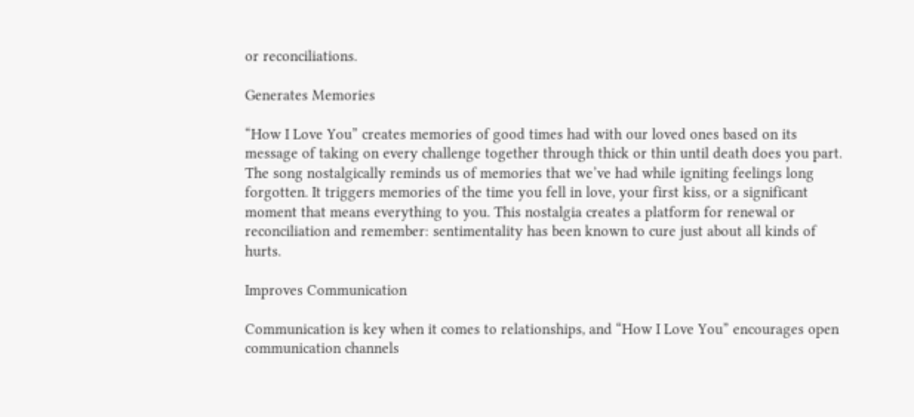or reconciliations.

Generates Memories

“How I Love You” creates memories of good times had with our loved ones based on its message of taking on every challenge together through thick or thin until death does you part. The song nostalgically reminds us of memories that we’ve had while igniting feelings long forgotten. It triggers memories of the time you fell in love, your first kiss, or a significant moment that means everything to you. This nostalgia creates a platform for renewal or reconciliation and remember: sentimentality has been known to cure just about all kinds of hurts.

Improves Communication

Communication is key when it comes to relationships, and “How I Love You” encourages open communication channels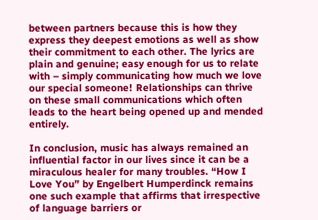between partners because this is how they express they deepest emotions as well as show their commitment to each other. The lyrics are plain and genuine; easy enough for us to relate with – simply communicating how much we love our special someone! Relationships can thrive on these small communications which often leads to the heart being opened up and mended entirely.

In conclusion, music has always remained an influential factor in our lives since it can be a miraculous healer for many troubles. “How I Love You” by Engelbert Humperdinck remains one such example that affirms that irrespective of language barriers or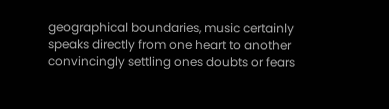geographical boundaries, music certainly speaks directly from one heart to another convincingly settling ones doubts or fears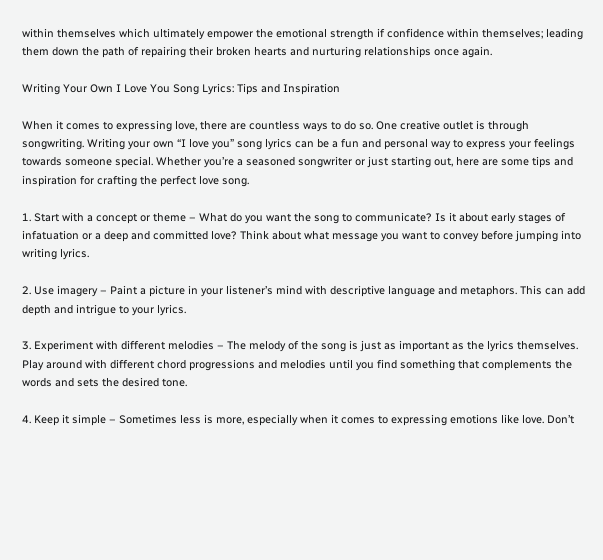within themselves which ultimately empower the emotional strength if confidence within themselves; leading them down the path of repairing their broken hearts and nurturing relationships once again.

Writing Your Own I Love You Song Lyrics: Tips and Inspiration

When it comes to expressing love, there are countless ways to do so. One creative outlet is through songwriting. Writing your own “I love you” song lyrics can be a fun and personal way to express your feelings towards someone special. Whether you’re a seasoned songwriter or just starting out, here are some tips and inspiration for crafting the perfect love song.

1. Start with a concept or theme – What do you want the song to communicate? Is it about early stages of infatuation or a deep and committed love? Think about what message you want to convey before jumping into writing lyrics.

2. Use imagery – Paint a picture in your listener’s mind with descriptive language and metaphors. This can add depth and intrigue to your lyrics.

3. Experiment with different melodies – The melody of the song is just as important as the lyrics themselves. Play around with different chord progressions and melodies until you find something that complements the words and sets the desired tone.

4. Keep it simple – Sometimes less is more, especially when it comes to expressing emotions like love. Don’t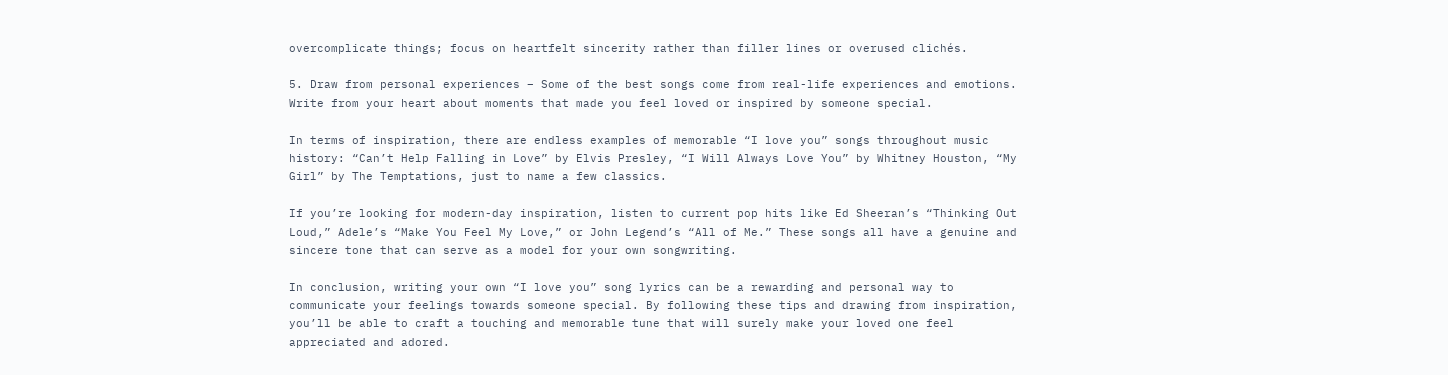overcomplicate things; focus on heartfelt sincerity rather than filler lines or overused clichés.

5. Draw from personal experiences – Some of the best songs come from real-life experiences and emotions. Write from your heart about moments that made you feel loved or inspired by someone special.

In terms of inspiration, there are endless examples of memorable “I love you” songs throughout music history: “Can’t Help Falling in Love” by Elvis Presley, “I Will Always Love You” by Whitney Houston, “My Girl” by The Temptations, just to name a few classics.

If you’re looking for modern-day inspiration, listen to current pop hits like Ed Sheeran’s “Thinking Out Loud,” Adele’s “Make You Feel My Love,” or John Legend’s “All of Me.” These songs all have a genuine and sincere tone that can serve as a model for your own songwriting.

In conclusion, writing your own “I love you” song lyrics can be a rewarding and personal way to communicate your feelings towards someone special. By following these tips and drawing from inspiration, you’ll be able to craft a touching and memorable tune that will surely make your loved one feel appreciated and adored.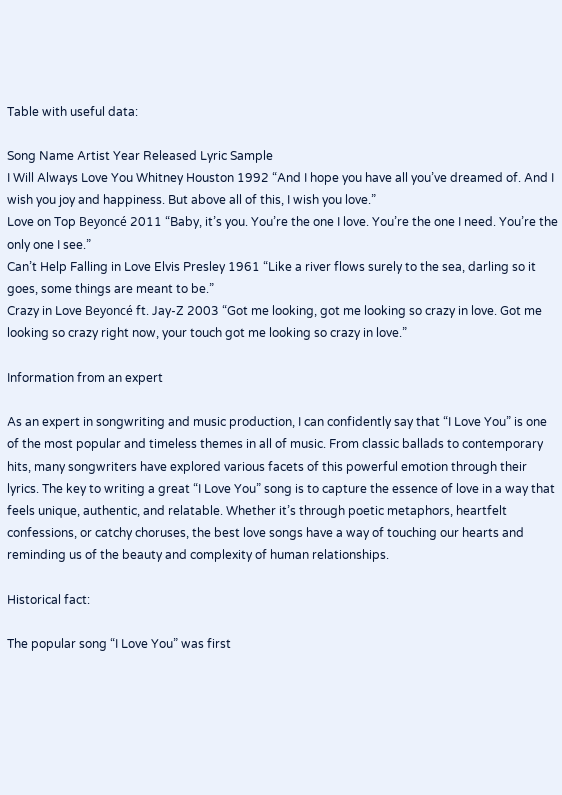Table with useful data:

Song Name Artist Year Released Lyric Sample
I Will Always Love You Whitney Houston 1992 “And I hope you have all you’ve dreamed of. And I wish you joy and happiness. But above all of this, I wish you love.”
Love on Top Beyoncé 2011 “Baby, it’s you. You’re the one I love. You’re the one I need. You’re the only one I see.”
Can’t Help Falling in Love Elvis Presley 1961 “Like a river flows surely to the sea, darling so it goes, some things are meant to be.”
Crazy in Love Beyoncé ft. Jay-Z 2003 “Got me looking, got me looking so crazy in love. Got me looking so crazy right now, your touch got me looking so crazy in love.”

Information from an expert

As an expert in songwriting and music production, I can confidently say that “I Love You” is one of the most popular and timeless themes in all of music. From classic ballads to contemporary hits, many songwriters have explored various facets of this powerful emotion through their lyrics. The key to writing a great “I Love You” song is to capture the essence of love in a way that feels unique, authentic, and relatable. Whether it’s through poetic metaphors, heartfelt confessions, or catchy choruses, the best love songs have a way of touching our hearts and reminding us of the beauty and complexity of human relationships.

Historical fact:

The popular song “I Love You” was first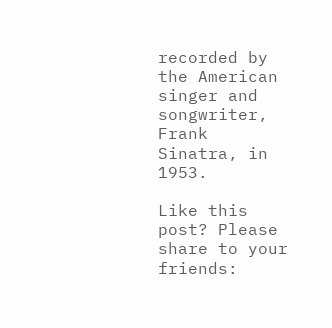recorded by the American singer and songwriter, Frank Sinatra, in 1953.

Like this post? Please share to your friends: